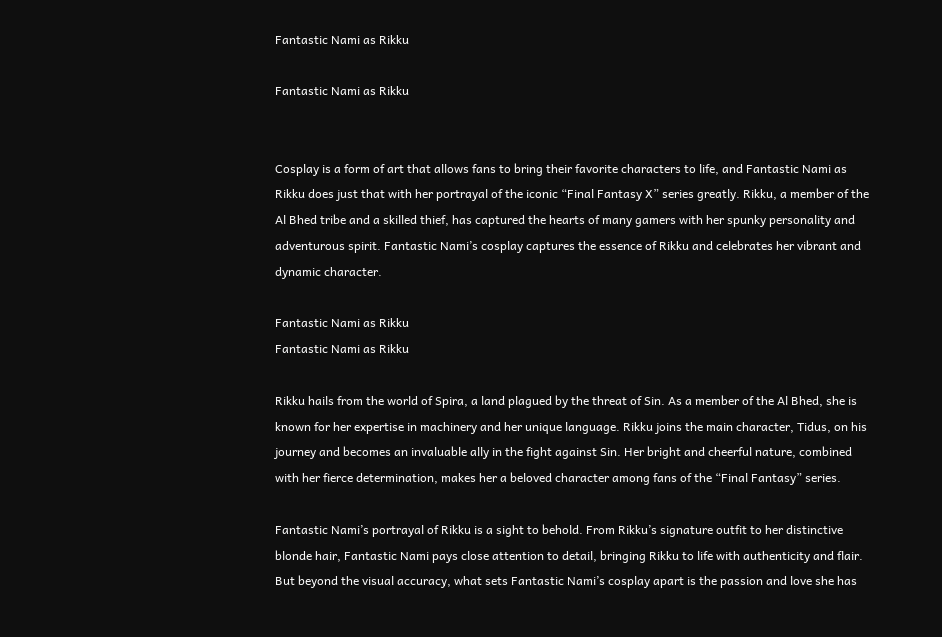Fantastic Nami as Rikku

Fantastic Nami as Rikku


Cosplay is a form of art that allows fans to bring their favorite characters to life, and Fantastic Nami as Rikku does just that with her portrayal of the iconic “Final Fantasy X” series greatly. Rikku, a member of the Al Bhed tribe and a skilled thief, has captured the hearts of many gamers with her spunky personality and adventurous spirit. Fantastic Nami’s cosplay captures the essence of Rikku and celebrates her vibrant and dynamic character.

Fantastic Nami as Rikku
Fantastic Nami as Rikku

Rikku hails from the world of Spira, a land plagued by the threat of Sin. As a member of the Al Bhed, she is known for her expertise in machinery and her unique language. Rikku joins the main character, Tidus, on his journey and becomes an invaluable ally in the fight against Sin. Her bright and cheerful nature, combined with her fierce determination, makes her a beloved character among fans of the “Final Fantasy” series.

Fantastic Nami’s portrayal of Rikku is a sight to behold. From Rikku’s signature outfit to her distinctive blonde hair, Fantastic Nami pays close attention to detail, bringing Rikku to life with authenticity and flair. But beyond the visual accuracy, what sets Fantastic Nami’s cosplay apart is the passion and love she has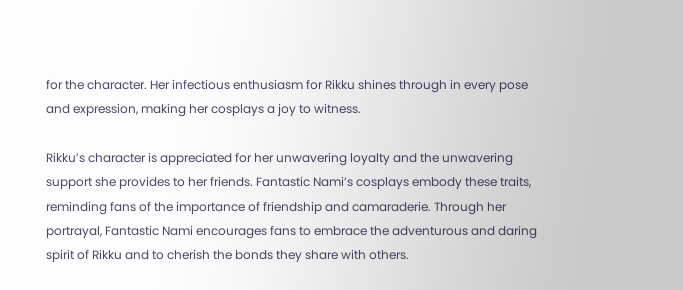for the character. Her infectious enthusiasm for Rikku shines through in every pose and expression, making her cosplays a joy to witness.

Rikku’s character is appreciated for her unwavering loyalty and the unwavering support she provides to her friends. Fantastic Nami’s cosplays embody these traits, reminding fans of the importance of friendship and camaraderie. Through her portrayal, Fantastic Nami encourages fans to embrace the adventurous and daring spirit of Rikku and to cherish the bonds they share with others.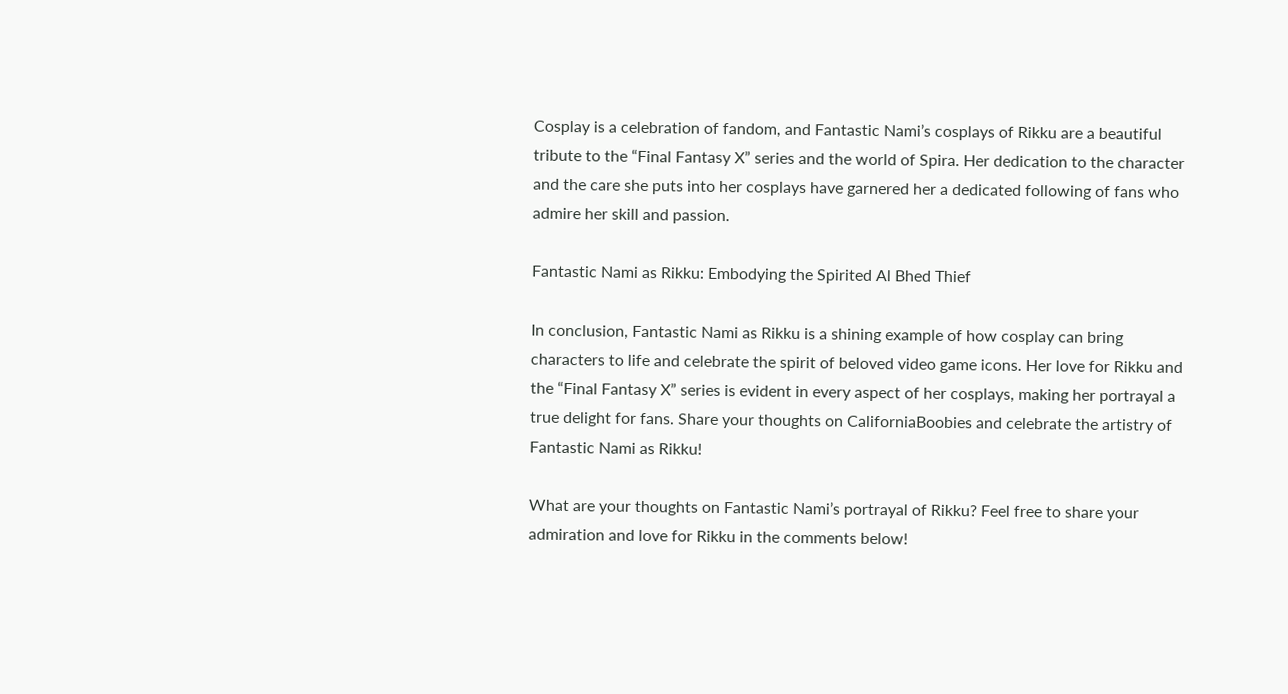Cosplay is a celebration of fandom, and Fantastic Nami’s cosplays of Rikku are a beautiful tribute to the “Final Fantasy X” series and the world of Spira. Her dedication to the character and the care she puts into her cosplays have garnered her a dedicated following of fans who admire her skill and passion.

Fantastic Nami as Rikku: Embodying the Spirited Al Bhed Thief

In conclusion, Fantastic Nami as Rikku is a shining example of how cosplay can bring characters to life and celebrate the spirit of beloved video game icons. Her love for Rikku and the “Final Fantasy X” series is evident in every aspect of her cosplays, making her portrayal a true delight for fans. Share your thoughts on CaliforniaBoobies and celebrate the artistry of Fantastic Nami as Rikku!

What are your thoughts on Fantastic Nami’s portrayal of Rikku? Feel free to share your admiration and love for Rikku in the comments below!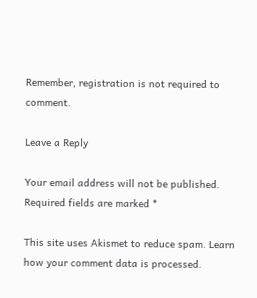Remember, registration is not required to comment.

Leave a Reply

Your email address will not be published. Required fields are marked *

This site uses Akismet to reduce spam. Learn how your comment data is processed.